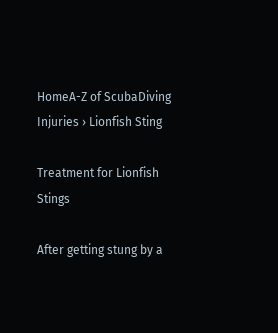HomeA-Z of ScubaDiving Injuries › Lionfish Sting

Treatment for Lionfish Stings

After getting stung by a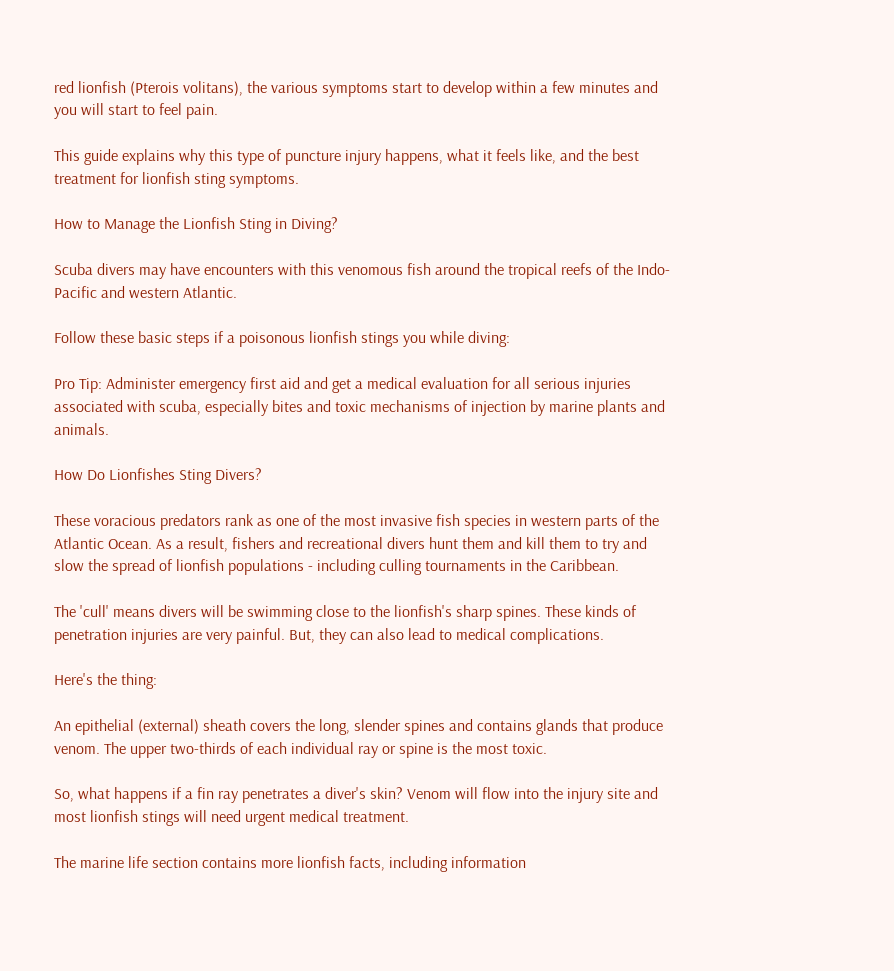red lionfish (Pterois volitans), the various symptoms start to develop within a few minutes and you will start to feel pain.

This guide explains why this type of puncture injury happens, what it feels like, and the best treatment for lionfish sting symptoms.

How to Manage the Lionfish Sting in Diving?

Scuba divers may have encounters with this venomous fish around the tropical reefs of the Indo-Pacific and western Atlantic.

Follow these basic steps if a poisonous lionfish stings you while diving:

Pro Tip: Administer emergency first aid and get a medical evaluation for all serious injuries associated with scuba, especially bites and toxic mechanisms of injection by marine plants and animals.

How Do Lionfishes Sting Divers?

These voracious predators rank as one of the most invasive fish species in western parts of the Atlantic Ocean. As a result, fishers and recreational divers hunt them and kill them to try and slow the spread of lionfish populations - including culling tournaments in the Caribbean.

The 'cull' means divers will be swimming close to the lionfish's sharp spines. These kinds of penetration injuries are very painful. But, they can also lead to medical complications.

Here's the thing:

An epithelial (external) sheath covers the long, slender spines and contains glands that produce venom. The upper two-thirds of each individual ray or spine is the most toxic.

So, what happens if a fin ray penetrates a diver's skin? Venom will flow into the injury site and most lionfish stings will need urgent medical treatment.

The marine life section contains more lionfish facts, including information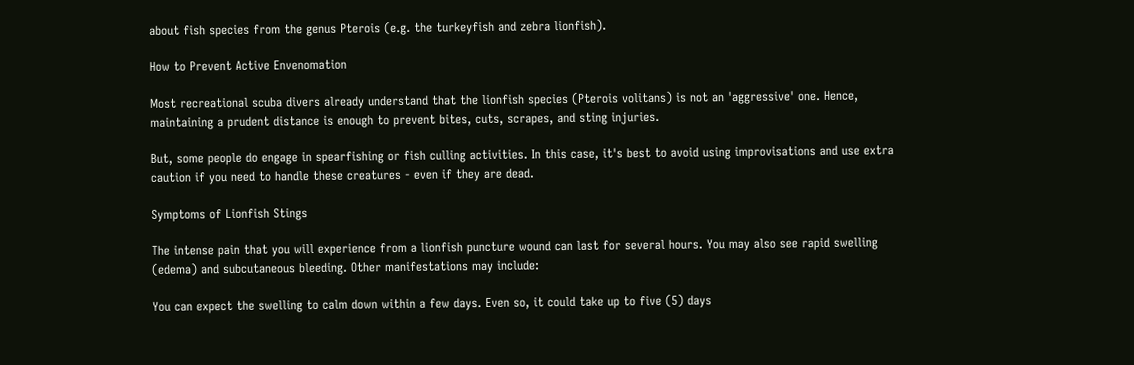about fish species from the genus Pterois (e.g. the turkeyfish and zebra lionfish).

How to Prevent Active Envenomation

Most recreational scuba divers already understand that the lionfish species (Pterois volitans) is not an 'aggressive' one. Hence, maintaining a prudent distance is enough to prevent bites, cuts, scrapes, and sting injuries.

But, some people do engage in spearfishing or fish culling activities. In this case, it's best to avoid using improvisations and use extra caution if you need to handle these creatures - even if they are dead.

Symptoms of Lionfish Stings

The intense pain that you will experience from a lionfish puncture wound can last for several hours. You may also see rapid swelling (edema) and subcutaneous bleeding. Other manifestations may include:

You can expect the swelling to calm down within a few days. Even so, it could take up to five (5) days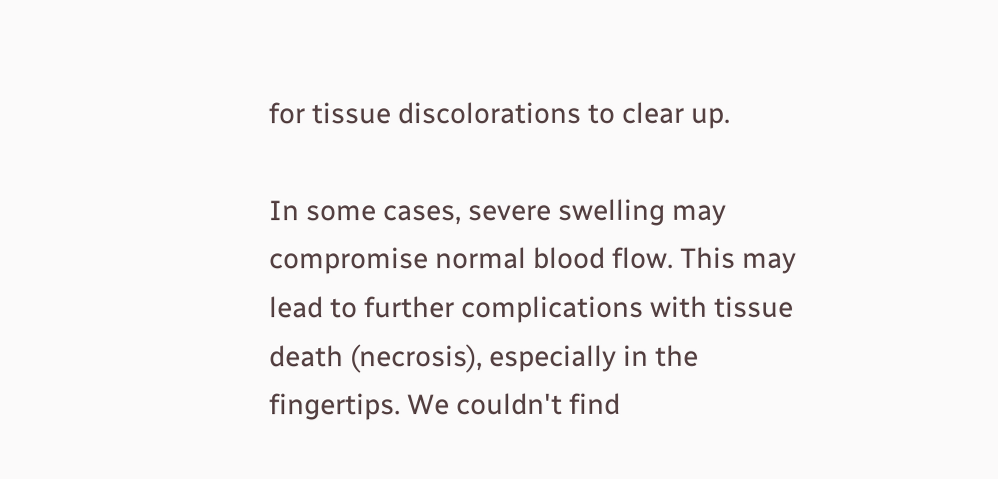for tissue discolorations to clear up.

In some cases, severe swelling may compromise normal blood flow. This may lead to further complications with tissue death (necrosis), especially in the fingertips. We couldn't find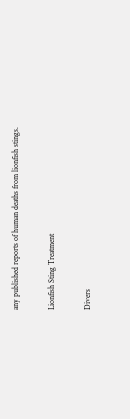any published reports of human deaths from lionfish stings.

Lionfish Sting Treatment

Divers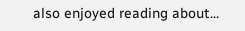also enjoyed reading about...